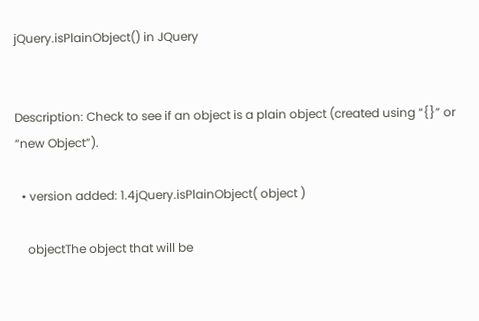jQuery.isPlainObject() in JQuery


Description: Check to see if an object is a plain object (created using “{}” or “new Object”).

  • version added: 1.4jQuery.isPlainObject( object )

    objectThe object that will be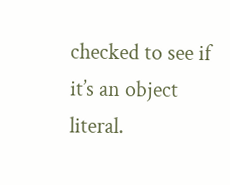checked to see if it’s an object literal.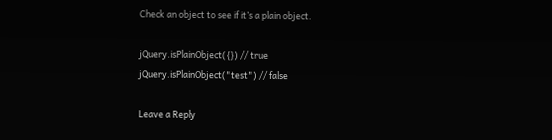Check an object to see if it’s a plain object.

jQuery.isPlainObject({}) // true
jQuery.isPlainObject("test") // false

Leave a Reply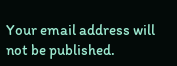Your email address will not be published.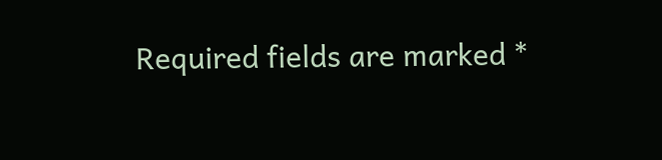Required fields are marked *